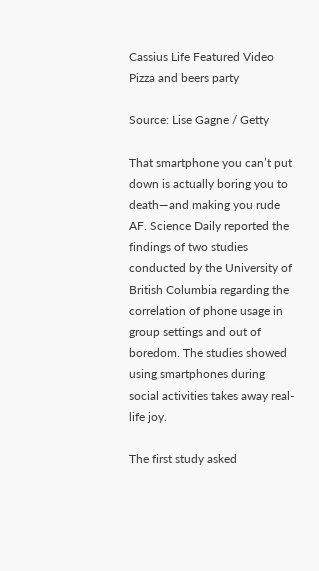Cassius Life Featured Video
Pizza and beers party

Source: Lise Gagne / Getty

That smartphone you can’t put down is actually boring you to death—and making you rude AF. Science Daily reported the findings of two studies conducted by the University of British Columbia regarding the correlation of phone usage in group settings and out of boredom. The studies showed using smartphones during social activities takes away real-life joy.

The first study asked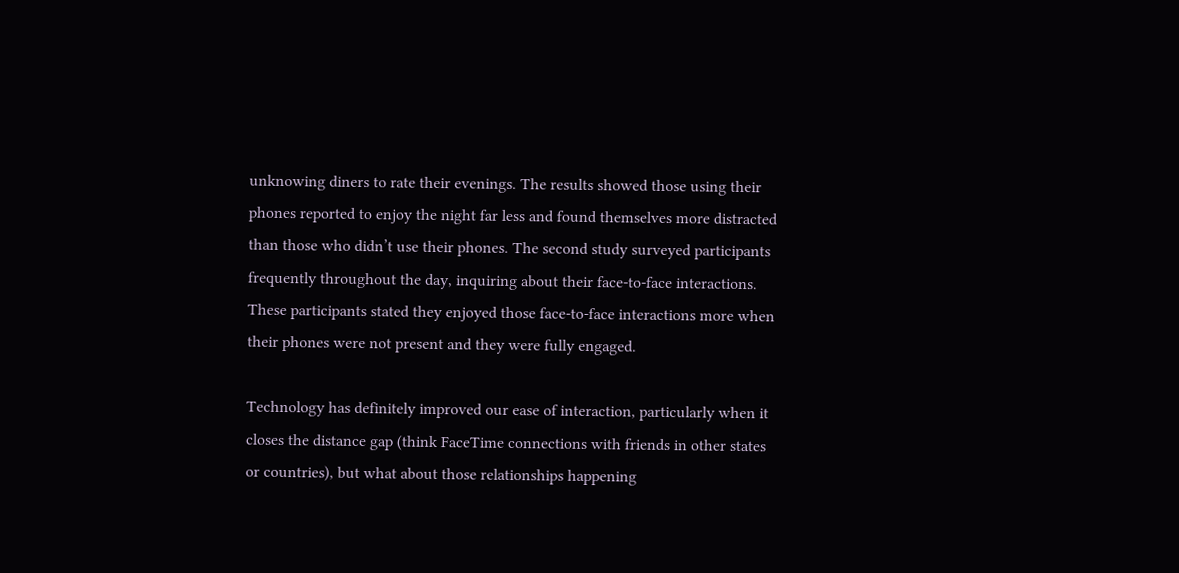unknowing diners to rate their evenings. The results showed those using their phones reported to enjoy the night far less and found themselves more distracted than those who didn’t use their phones. The second study surveyed participants frequently throughout the day, inquiring about their face-to-face interactions. These participants stated they enjoyed those face-to-face interactions more when their phones were not present and they were fully engaged.

Technology has definitely improved our ease of interaction, particularly when it closes the distance gap (think FaceTime connections with friends in other states or countries), but what about those relationships happening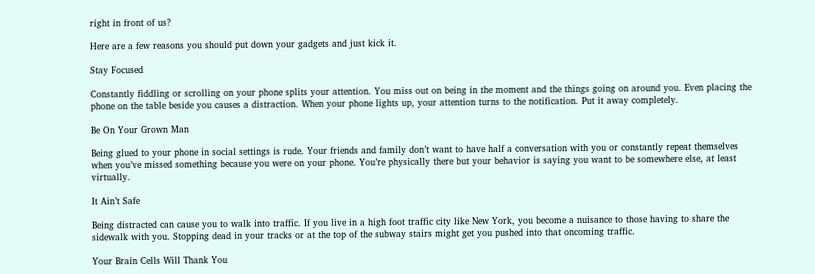right in front of us?

Here are a few reasons you should put down your gadgets and just kick it.

Stay Focused

Constantly fiddling or scrolling on your phone splits your attention. You miss out on being in the moment and the things going on around you. Even placing the phone on the table beside you causes a distraction. When your phone lights up, your attention turns to the notification. Put it away completely.

Be On Your Grown Man

Being glued to your phone in social settings is rude. Your friends and family don’t want to have half a conversation with you or constantly repeat themselves when you’ve missed something because you were on your phone. You’re physically there but your behavior is saying you want to be somewhere else, at least virtually.

It Ain’t Safe

Being distracted can cause you to walk into traffic. If you live in a high foot traffic city like New York, you become a nuisance to those having to share the sidewalk with you. Stopping dead in your tracks or at the top of the subway stairs might get you pushed into that oncoming traffic.

Your Brain Cells Will Thank You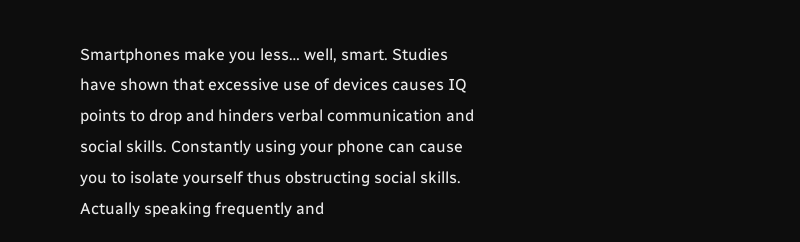Smartphones make you less… well, smart. Studies have shown that excessive use of devices causes IQ points to drop and hinders verbal communication and social skills. Constantly using your phone can cause you to isolate yourself thus obstructing social skills. Actually speaking frequently and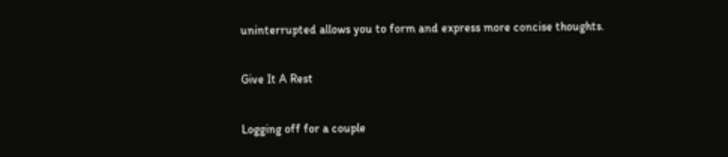uninterrupted allows you to form and express more concise thoughts.

Give It A Rest

Logging off for a couple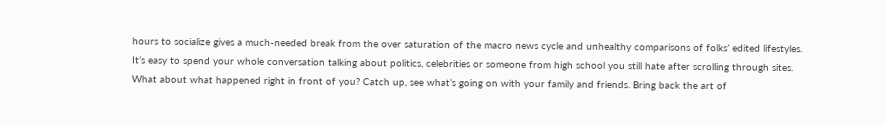hours to socialize gives a much-needed break from the over saturation of the macro news cycle and unhealthy comparisons of folks’ edited lifestyles. It’s easy to spend your whole conversation talking about politics, celebrities or someone from high school you still hate after scrolling through sites. What about what happened right in front of you? Catch up, see what’s going on with your family and friends. Bring back the art of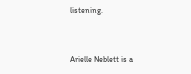listening.


Arielle Neblett is a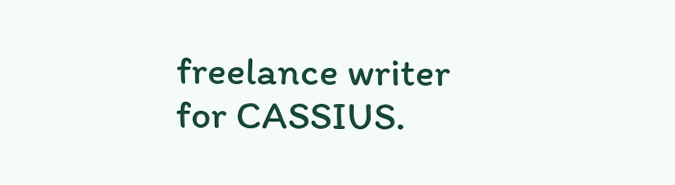freelance writer for CASSIUS.